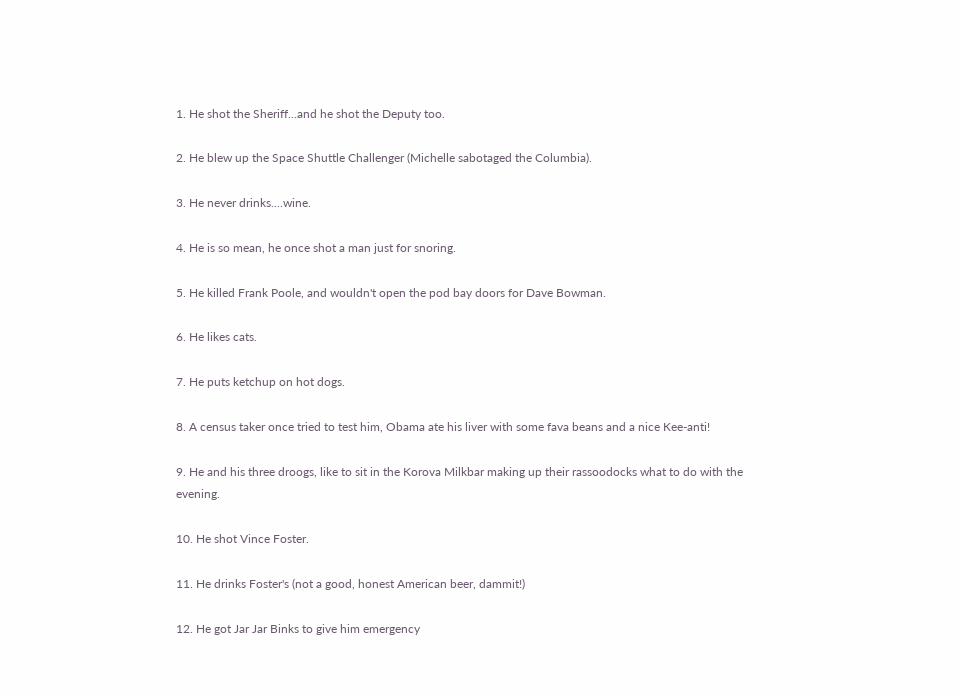1. He shot the Sheriff...and he shot the Deputy too.

2. He blew up the Space Shuttle Challenger (Michelle sabotaged the Columbia).

3. He never drinks....wine.

4. He is so mean, he once shot a man just for snoring.

5. He killed Frank Poole, and wouldn't open the pod bay doors for Dave Bowman.

6. He likes cats.

7. He puts ketchup on hot dogs.

8. A census taker once tried to test him, Obama ate his liver with some fava beans and a nice Kee-anti!

9. He and his three droogs, like to sit in the Korova Milkbar making up their rassoodocks what to do with the evening.

10. He shot Vince Foster.

11. He drinks Foster's (not a good, honest American beer, dammit!)

12. He got Jar Jar Binks to give him emergency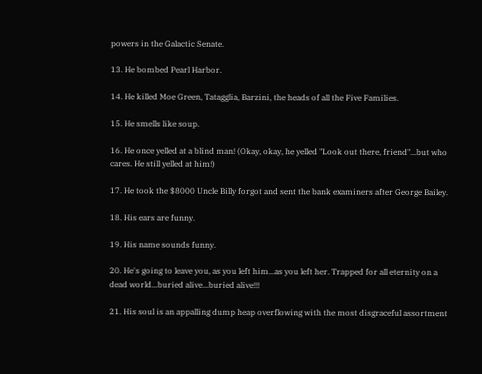powers in the Galactic Senate.

13. He bombed Pearl Harbor.

14. He killed Moe Green, Tatagglia, Barzini, the heads of all the Five Families.

15. He smells like soup.

16. He once yelled at a blind man! (Okay, okay, he yelled "Look out there, friend"...but who cares. He still yelled at him!)

17. He took the $8000 Uncle Billy forgot and sent the bank examiners after George Bailey.

18. His ears are funny.

19. His name sounds funny.

20. He's going to leave you, as you left him...as you left her. Trapped for all eternity on a dead world...buried alive...buried alive!!!

21. His soul is an appalling dump heap overflowing with the most disgraceful assortment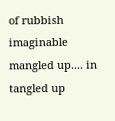of rubbish imaginable mangled up.... in tangled up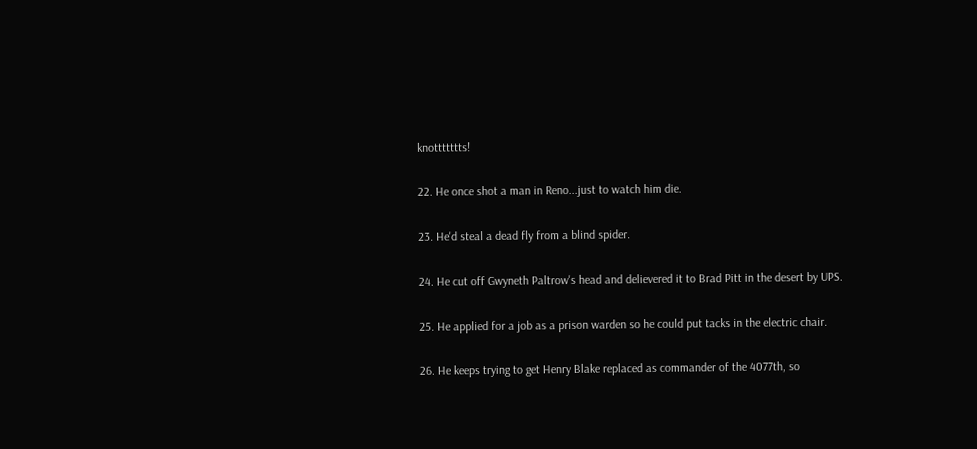knottttttts!

22. He once shot a man in Reno...just to watch him die.

23. He'd steal a dead fly from a blind spider.

24. He cut off Gwyneth Paltrow's head and delievered it to Brad Pitt in the desert by UPS.

25. He applied for a job as a prison warden so he could put tacks in the electric chair.

26. He keeps trying to get Henry Blake replaced as commander of the 4077th, so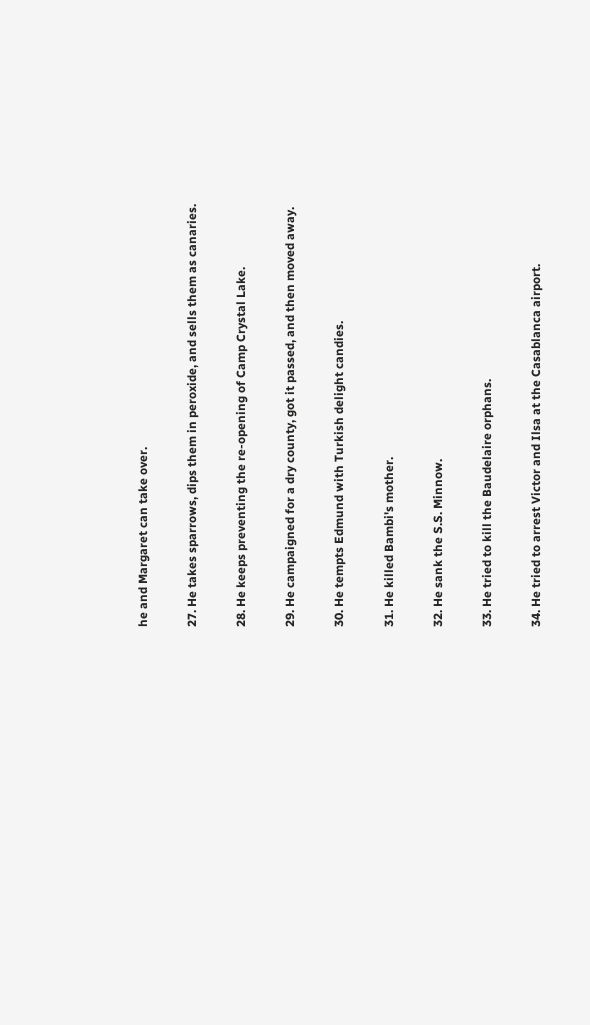he and Margaret can take over.

27. He takes sparrows, dips them in peroxide, and sells them as canaries.

28. He keeps preventing the re-opening of Camp Crystal Lake.

29. He campaigned for a dry county, got it passed, and then moved away.

30. He tempts Edmund with Turkish delight candies.

31. He killed Bambi's mother.

32. He sank the S.S. Minnow.

33. He tried to kill the Baudelaire orphans.

34. He tried to arrest Victor and Ilsa at the Casablanca airport.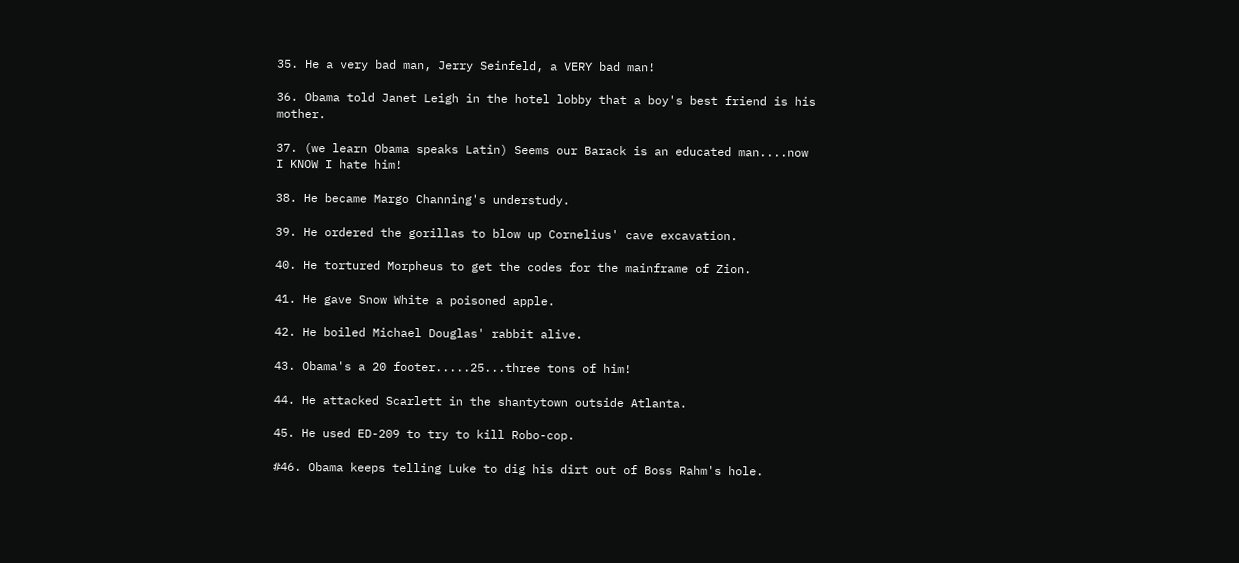35. He a very bad man, Jerry Seinfeld, a VERY bad man!

36. Obama told Janet Leigh in the hotel lobby that a boy's best friend is his mother.

37. (we learn Obama speaks Latin) Seems our Barack is an educated man....now I KNOW I hate him!

38. He became Margo Channing's understudy.

39. He ordered the gorillas to blow up Cornelius' cave excavation.

40. He tortured Morpheus to get the codes for the mainframe of Zion.

41. He gave Snow White a poisoned apple.

42. He boiled Michael Douglas' rabbit alive.

43. Obama's a 20 footer.....25...three tons of him!

44. He attacked Scarlett in the shantytown outside Atlanta.

45. He used ED-209 to try to kill Robo-cop.

#46. Obama keeps telling Luke to dig his dirt out of Boss Rahm's hole.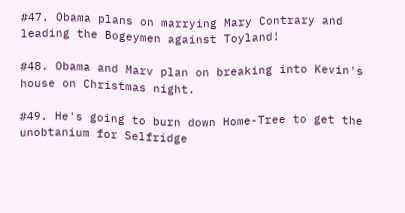#47. Obama plans on marrying Mary Contrary and leading the Bogeymen against Toyland!

#48. Obama and Marv plan on breaking into Kevin's house on Christmas night.

#49. He's going to burn down Home-Tree to get the unobtanium for Selfridge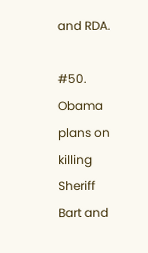and RDA.

#50. Obama plans on killing Sheriff Bart and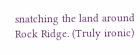snatching the land around Rock Ridge. (Truly ironic)